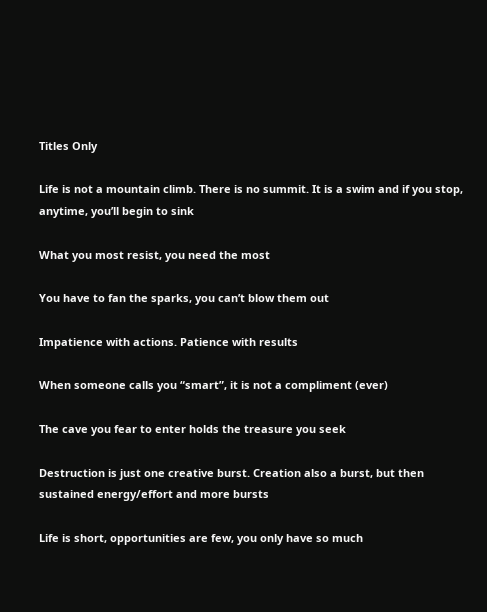Titles Only

Life is not a mountain climb. There is no summit. It is a swim and if you stop, anytime, you’ll begin to sink

What you most resist, you need the most

You have to fan the sparks, you can’t blow them out

Impatience with actions. Patience with results

When someone calls you “smart”, it is not a compliment (ever)

The cave you fear to enter holds the treasure you seek

Destruction is just one creative burst. Creation also a burst, but then sustained energy/effort and more bursts

Life is short, opportunities are few, you only have so much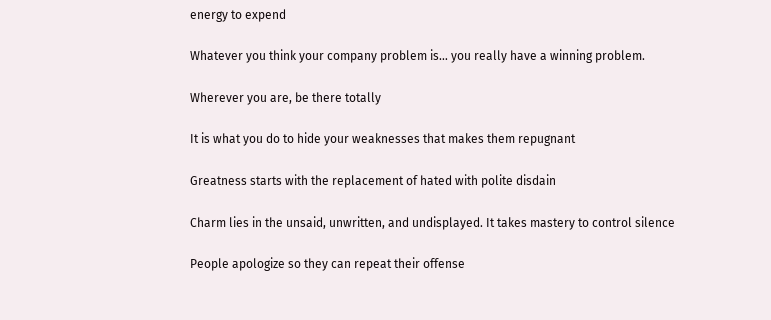energy to expend

Whatever you think your company problem is… you really have a winning problem.

Wherever you are, be there totally

It is what you do to hide your weaknesses that makes them repugnant

Greatness starts with the replacement of hated with polite disdain

Charm lies in the unsaid, unwritten, and undisplayed. It takes mastery to control silence

People apologize so they can repeat their offense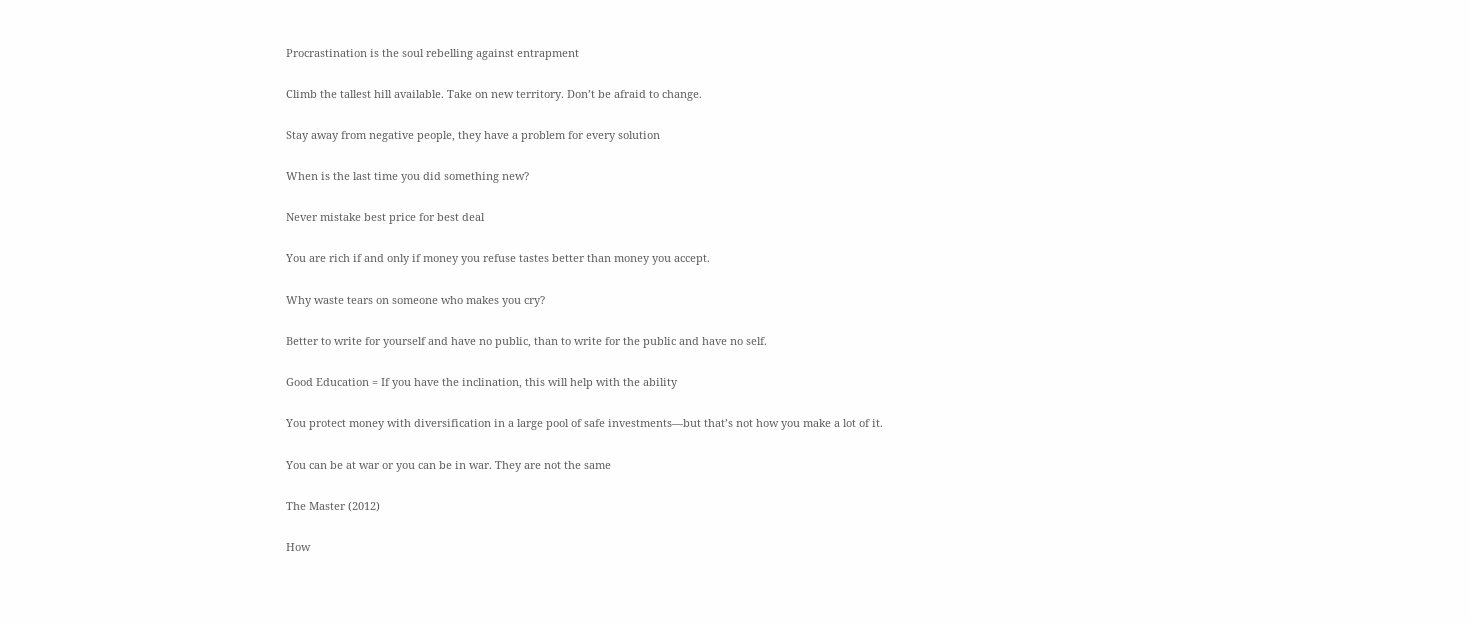Procrastination is the soul rebelling against entrapment

Climb the tallest hill available. Take on new territory. Don’t be afraid to change.

Stay away from negative people, they have a problem for every solution

When is the last time you did something new?

Never mistake best price for best deal

You are rich if and only if money you refuse tastes better than money you accept.

Why waste tears on someone who makes you cry?

Better to write for yourself and have no public, than to write for the public and have no self.

Good Education = If you have the inclination, this will help with the ability

You protect money with diversification in a large pool of safe investments—but that’s not how you make a lot of it.

You can be at war or you can be in war. They are not the same

The Master (2012)

How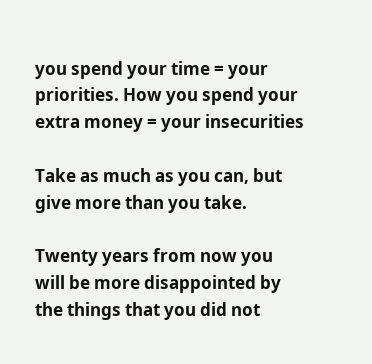you spend your time = your priorities. How you spend your extra money = your insecurities

Take as much as you can, but give more than you take.

Twenty years from now you will be more disappointed by the things that you did not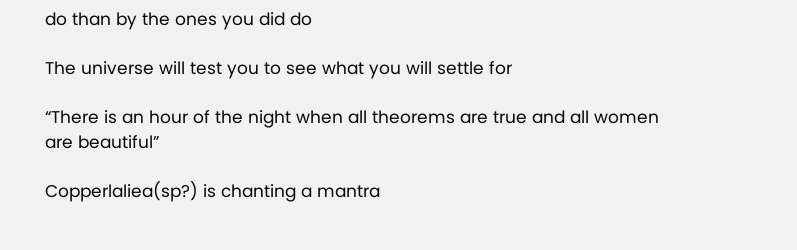do than by the ones you did do

The universe will test you to see what you will settle for

“There is an hour of the night when all theorems are true and all women are beautiful”

Copperlaliea(sp?) is chanting a mantra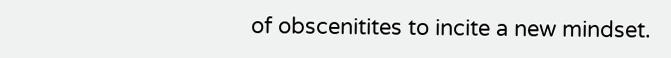of obscenitites to incite a new mindset.